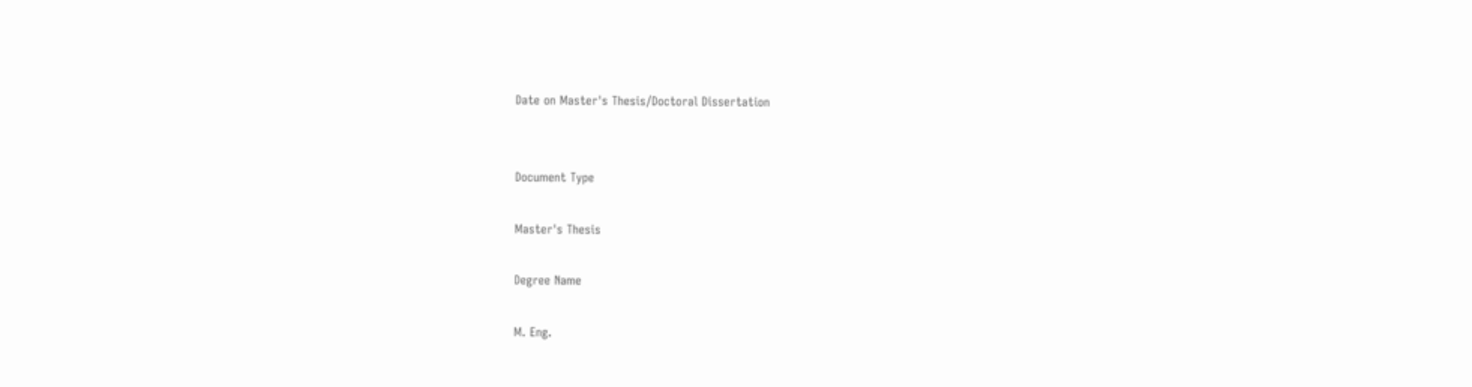Date on Master's Thesis/Doctoral Dissertation


Document Type

Master's Thesis

Degree Name

M. Eng.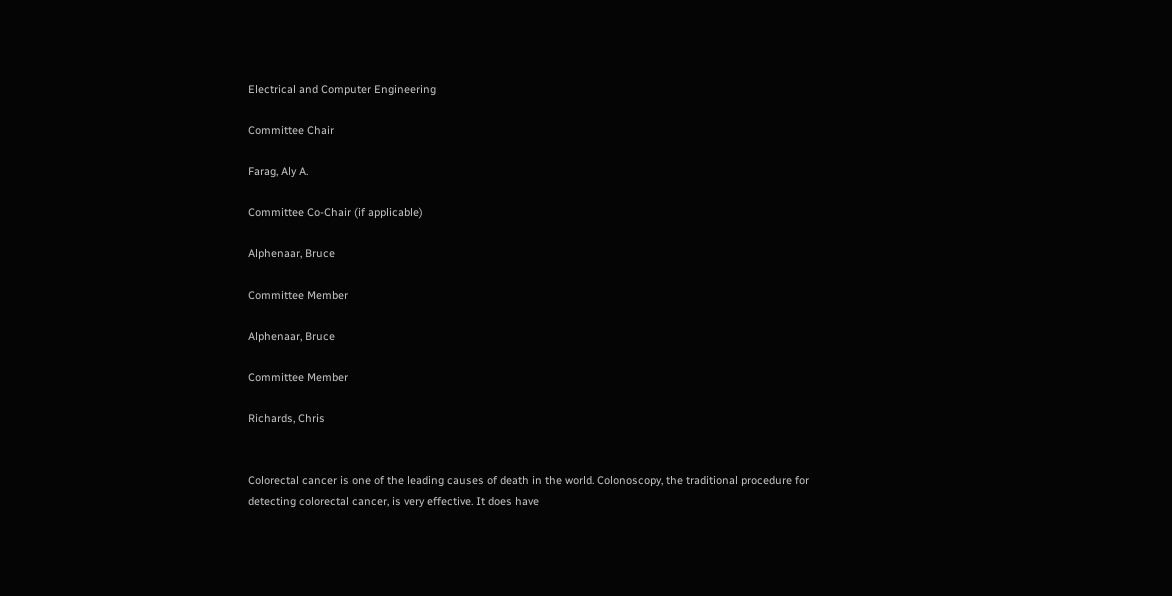Electrical and Computer Engineering

Committee Chair

Farag, Aly A.

Committee Co-Chair (if applicable)

Alphenaar, Bruce

Committee Member

Alphenaar, Bruce

Committee Member

Richards, Chris


Colorectal cancer is one of the leading causes of death in the world. Colonoscopy, the traditional procedure for detecting colorectal cancer, is very effective. It does have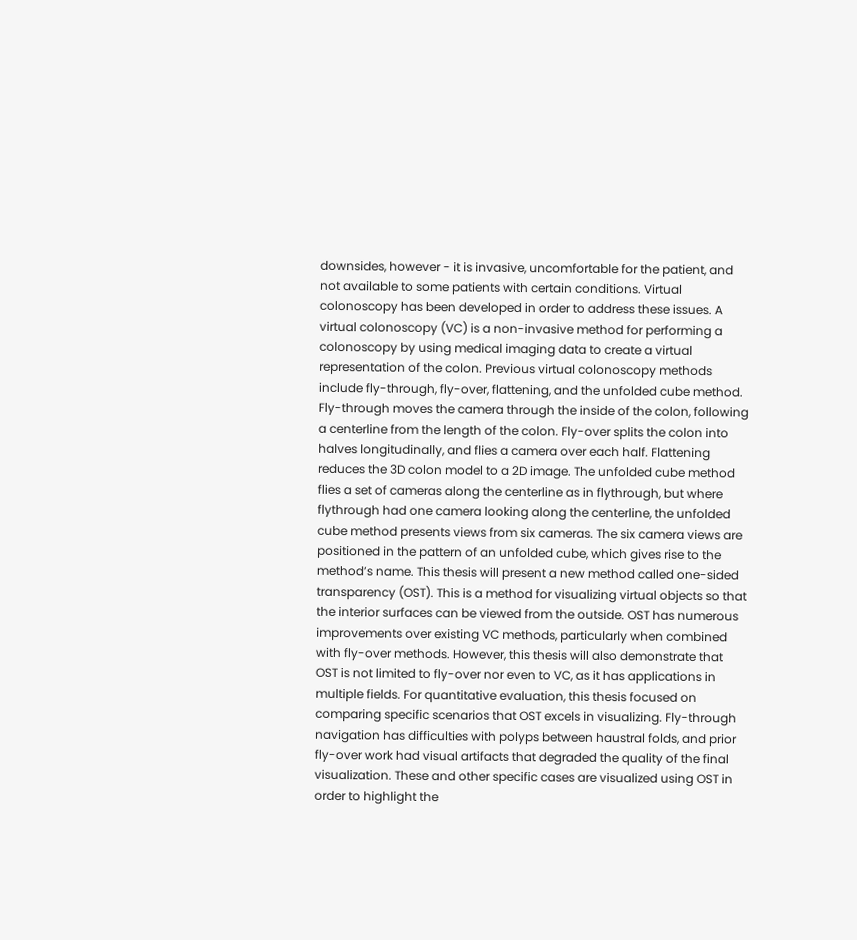downsides, however - it is invasive, uncomfortable for the patient, and not available to some patients with certain conditions. Virtual colonoscopy has been developed in order to address these issues. A virtual colonoscopy (VC) is a non-invasive method for performing a colonoscopy by using medical imaging data to create a virtual representation of the colon. Previous virtual colonoscopy methods include fly-through, fly-over, flattening, and the unfolded cube method. Fly-through moves the camera through the inside of the colon, following a centerline from the length of the colon. Fly-over splits the colon into halves longitudinally, and flies a camera over each half. Flattening reduces the 3D colon model to a 2D image. The unfolded cube method flies a set of cameras along the centerline as in flythrough, but where flythrough had one camera looking along the centerline, the unfolded cube method presents views from six cameras. The six camera views are positioned in the pattern of an unfolded cube, which gives rise to the method’s name. This thesis will present a new method called one-sided transparency (OST). This is a method for visualizing virtual objects so that the interior surfaces can be viewed from the outside. OST has numerous improvements over existing VC methods, particularly when combined with fly-over methods. However, this thesis will also demonstrate that OST is not limited to fly-over nor even to VC, as it has applications in multiple fields. For quantitative evaluation, this thesis focused on comparing specific scenarios that OST excels in visualizing. Fly-through navigation has difficulties with polyps between haustral folds, and prior fly-over work had visual artifacts that degraded the quality of the final visualization. These and other specific cases are visualized using OST in order to highlight the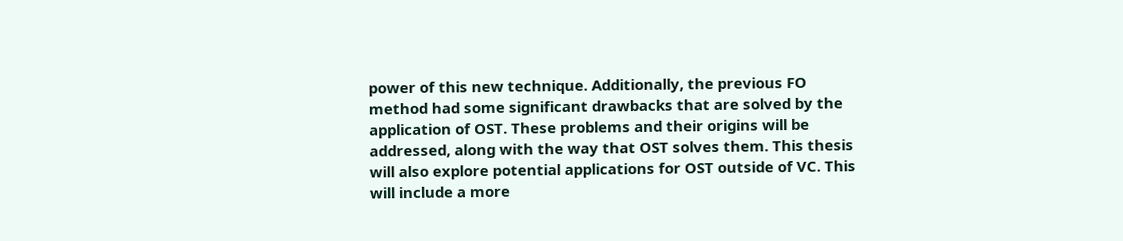power of this new technique. Additionally, the previous FO method had some significant drawbacks that are solved by the application of OST. These problems and their origins will be addressed, along with the way that OST solves them. This thesis will also explore potential applications for OST outside of VC. This will include a more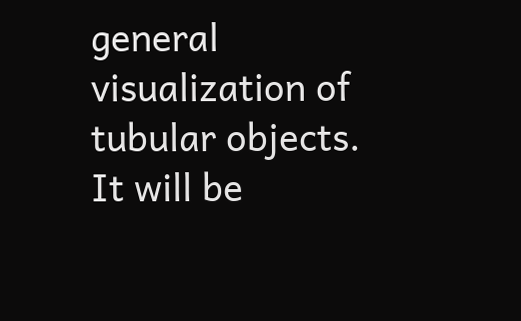general visualization of tubular objects. It will be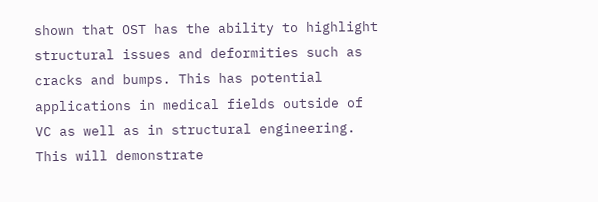shown that OST has the ability to highlight structural issues and deformities such as cracks and bumps. This has potential applications in medical fields outside of VC as well as in structural engineering. This will demonstrate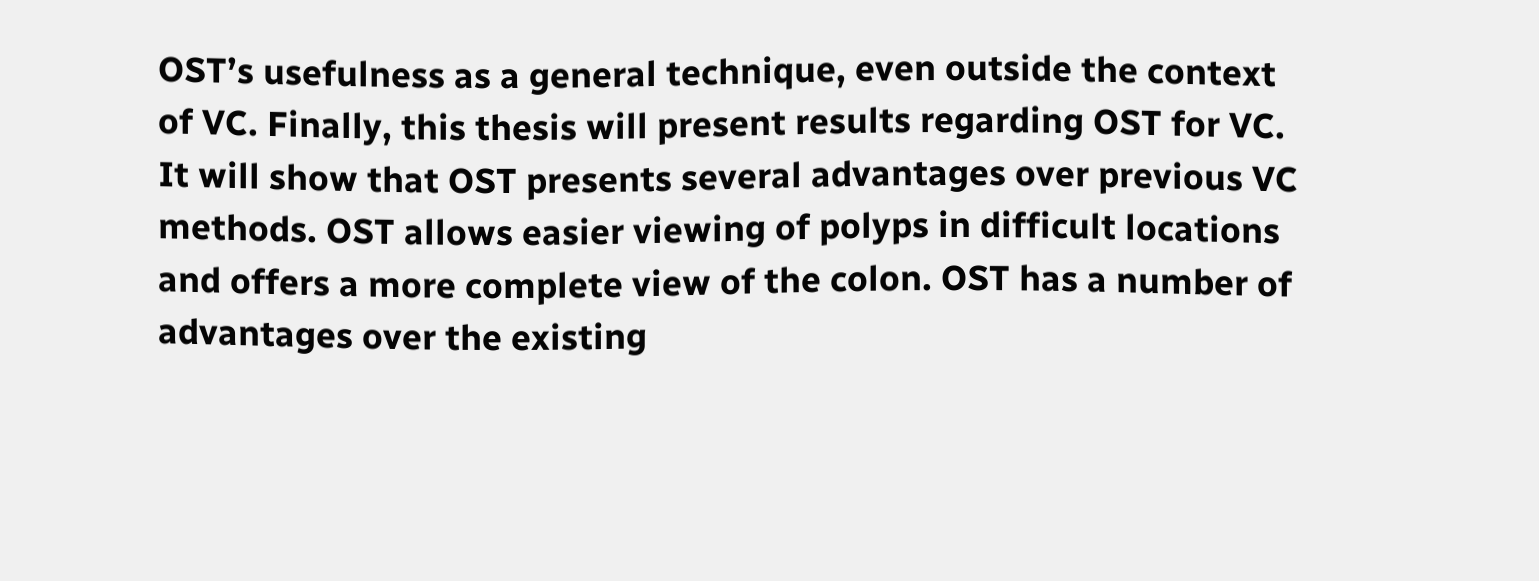OST’s usefulness as a general technique, even outside the context of VC. Finally, this thesis will present results regarding OST for VC. It will show that OST presents several advantages over previous VC methods. OST allows easier viewing of polyps in difficult locations and offers a more complete view of the colon. OST has a number of advantages over the existing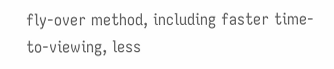fly-over method, including faster time-to-viewing, less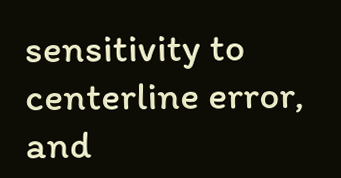sensitivity to centerline error, and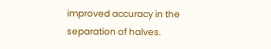improved accuracy in the separation of halves.